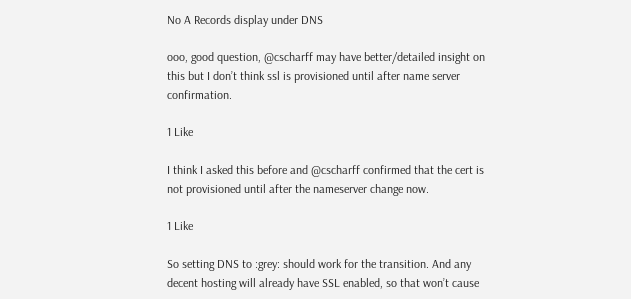No A Records display under DNS

ooo, good question, @cscharff may have better/detailed insight on this but I don’t think ssl is provisioned until after name server confirmation.

1 Like

I think I asked this before and @cscharff confirmed that the cert is not provisioned until after the nameserver change now.

1 Like

So setting DNS to :grey: should work for the transition. And any decent hosting will already have SSL enabled, so that won’t cause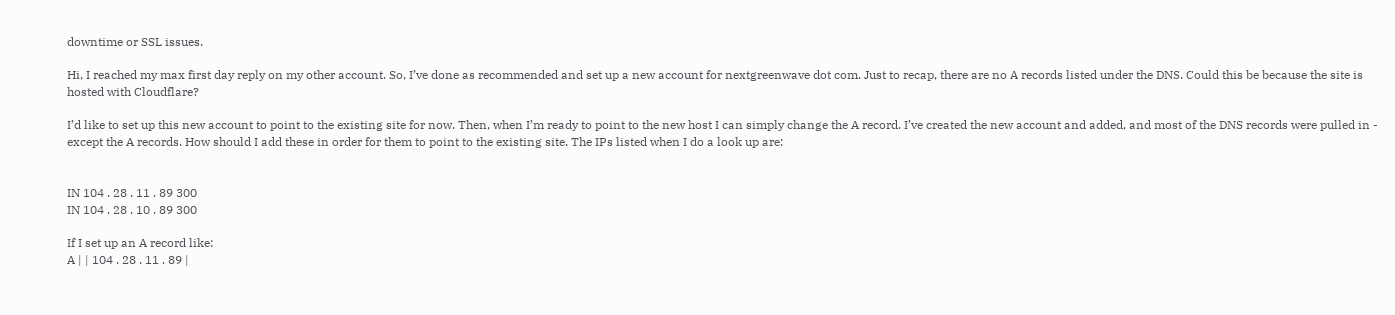downtime or SSL issues.

Hi, I reached my max first day reply on my other account. So, I’ve done as recommended and set up a new account for nextgreenwave dot com. Just to recap, there are no A records listed under the DNS. Could this be because the site is hosted with Cloudflare?

I’d like to set up this new account to point to the existing site for now. Then, when I’m ready to point to the new host I can simply change the A record. I’ve created the new account and added, and most of the DNS records were pulled in - except the A records. How should I add these in order for them to point to the existing site. The IPs listed when I do a look up are:


IN 104 . 28 . 11 . 89 300
IN 104 . 28 . 10 . 89 300

If I set up an A record like:
A | | 104 . 28 . 11 . 89 |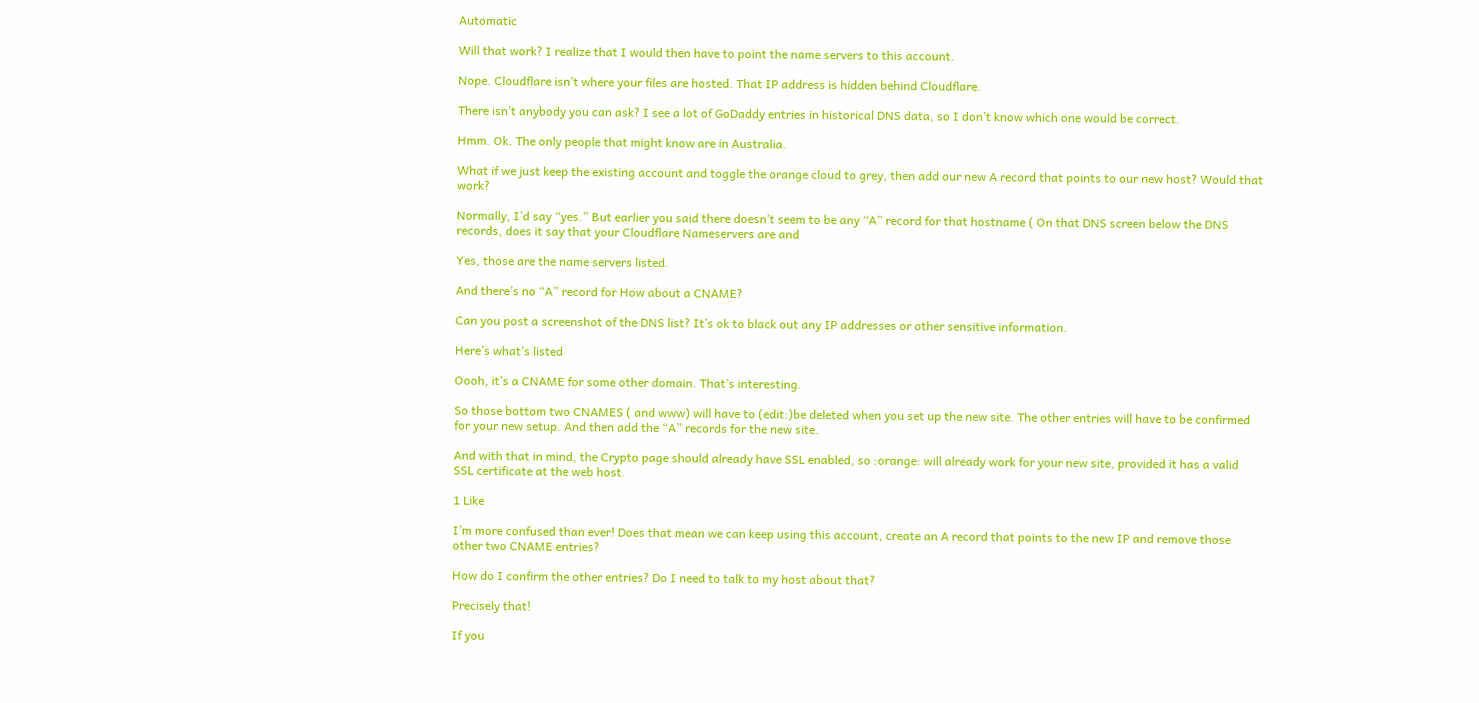Automatic

Will that work? I realize that I would then have to point the name servers to this account.

Nope. Cloudflare isn’t where your files are hosted. That IP address is hidden behind Cloudflare.

There isn’t anybody you can ask? I see a lot of GoDaddy entries in historical DNS data, so I don’t know which one would be correct.

Hmm. Ok. The only people that might know are in Australia.

What if we just keep the existing account and toggle the orange cloud to grey, then add our new A record that points to our new host? Would that work?

Normally, I’d say “yes.” But earlier you said there doesn’t seem to be any “A” record for that hostname ( On that DNS screen below the DNS records, does it say that your Cloudflare Nameservers are and

Yes, those are the name servers listed.

And there’s no “A” record for How about a CNAME?

Can you post a screenshot of the DNS list? It’s ok to black out any IP addresses or other sensitive information.

Here’s what’s listed

Oooh, it’s a CNAME for some other domain. That’s interesting.

So those bottom two CNAMES ( and www) will have to (edit:)be deleted when you set up the new site. The other entries will have to be confirmed for your new setup. And then add the “A” records for the new site.

And with that in mind, the Crypto page should already have SSL enabled, so :orange: will already work for your new site, provided it has a valid SSL certificate at the web host.

1 Like

I’m more confused than ever! Does that mean we can keep using this account, create an A record that points to the new IP and remove those other two CNAME entries?

How do I confirm the other entries? Do I need to talk to my host about that?

Precisely that!

If you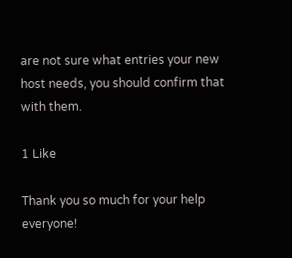are not sure what entries your new host needs, you should confirm that with them.

1 Like

Thank you so much for your help everyone!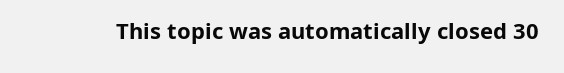This topic was automatically closed 30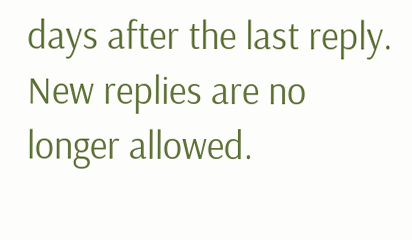days after the last reply. New replies are no longer allowed.